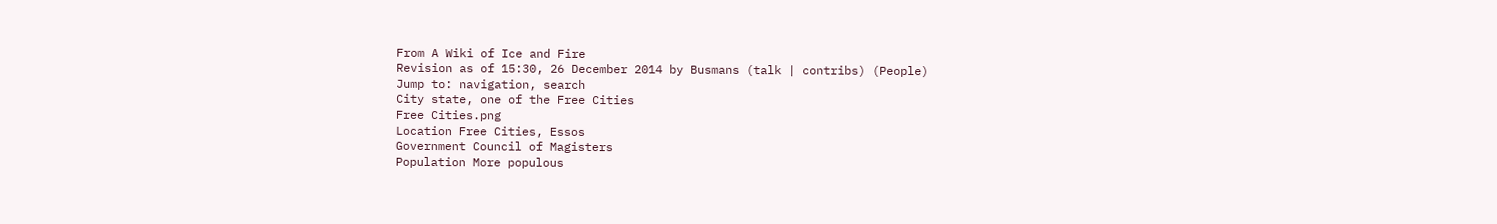From A Wiki of Ice and Fire
Revision as of 15:30, 26 December 2014 by Busmans (talk | contribs) (People)
Jump to: navigation, search
City state, one of the Free Cities
Free Cities.png
Location Free Cities, Essos
Government Council of Magisters
Population More populous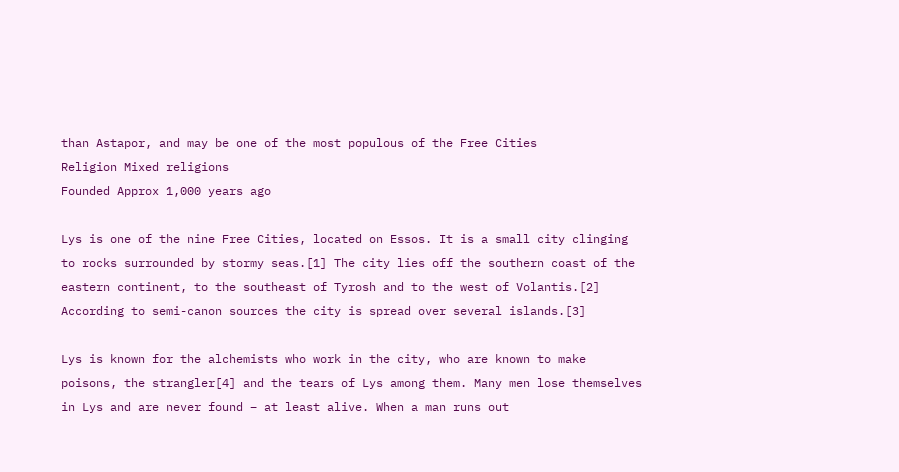than Astapor, and may be one of the most populous of the Free Cities
Religion Mixed religions
Founded Approx 1,000 years ago

Lys is one of the nine Free Cities, located on Essos. It is a small city clinging to rocks surrounded by stormy seas.[1] The city lies off the southern coast of the eastern continent, to the southeast of Tyrosh and to the west of Volantis.[2] According to semi-canon sources the city is spread over several islands.[3]

Lys is known for the alchemists who work in the city, who are known to make poisons, the strangler[4] and the tears of Lys among them. Many men lose themselves in Lys and are never found – at least alive. When a man runs out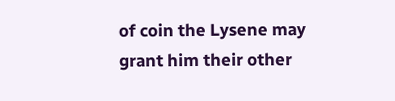of coin the Lysene may grant him their other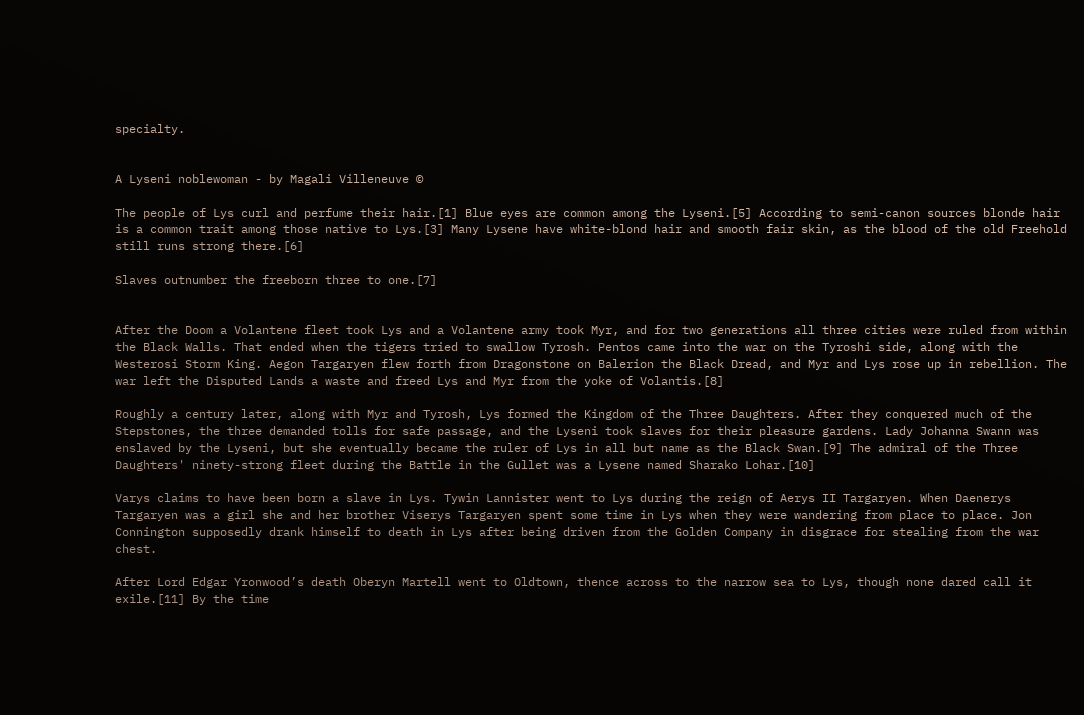specialty.


A Lyseni noblewoman - by Magali Villeneuve ©

The people of Lys curl and perfume their hair.[1] Blue eyes are common among the Lyseni.[5] According to semi-canon sources blonde hair is a common trait among those native to Lys.[3] Many Lysene have white-blond hair and smooth fair skin, as the blood of the old Freehold still runs strong there.[6]

Slaves outnumber the freeborn three to one.[7]


After the Doom a Volantene fleet took Lys and a Volantene army took Myr, and for two generations all three cities were ruled from within the Black Walls. That ended when the tigers tried to swallow Tyrosh. Pentos came into the war on the Tyroshi side, along with the Westerosi Storm King. Aegon Targaryen flew forth from Dragonstone on Balerion the Black Dread, and Myr and Lys rose up in rebellion. The war left the Disputed Lands a waste and freed Lys and Myr from the yoke of Volantis.[8]

Roughly a century later, along with Myr and Tyrosh, Lys formed the Kingdom of the Three Daughters. After they conquered much of the Stepstones, the three demanded tolls for safe passage, and the Lyseni took slaves for their pleasure gardens. Lady Johanna Swann was enslaved by the Lyseni, but she eventually became the ruler of Lys in all but name as the Black Swan.[9] The admiral of the Three Daughters' ninety-strong fleet during the Battle in the Gullet was a Lysene named Sharako Lohar.[10]

Varys claims to have been born a slave in Lys. Tywin Lannister went to Lys during the reign of Aerys II Targaryen. When Daenerys Targaryen was a girl she and her brother Viserys Targaryen spent some time in Lys when they were wandering from place to place. Jon Connington supposedly drank himself to death in Lys after being driven from the Golden Company in disgrace for stealing from the war chest.

After Lord Edgar Yronwood’s death Oberyn Martell went to Oldtown, thence across to the narrow sea to Lys, though none dared call it exile.[11] By the time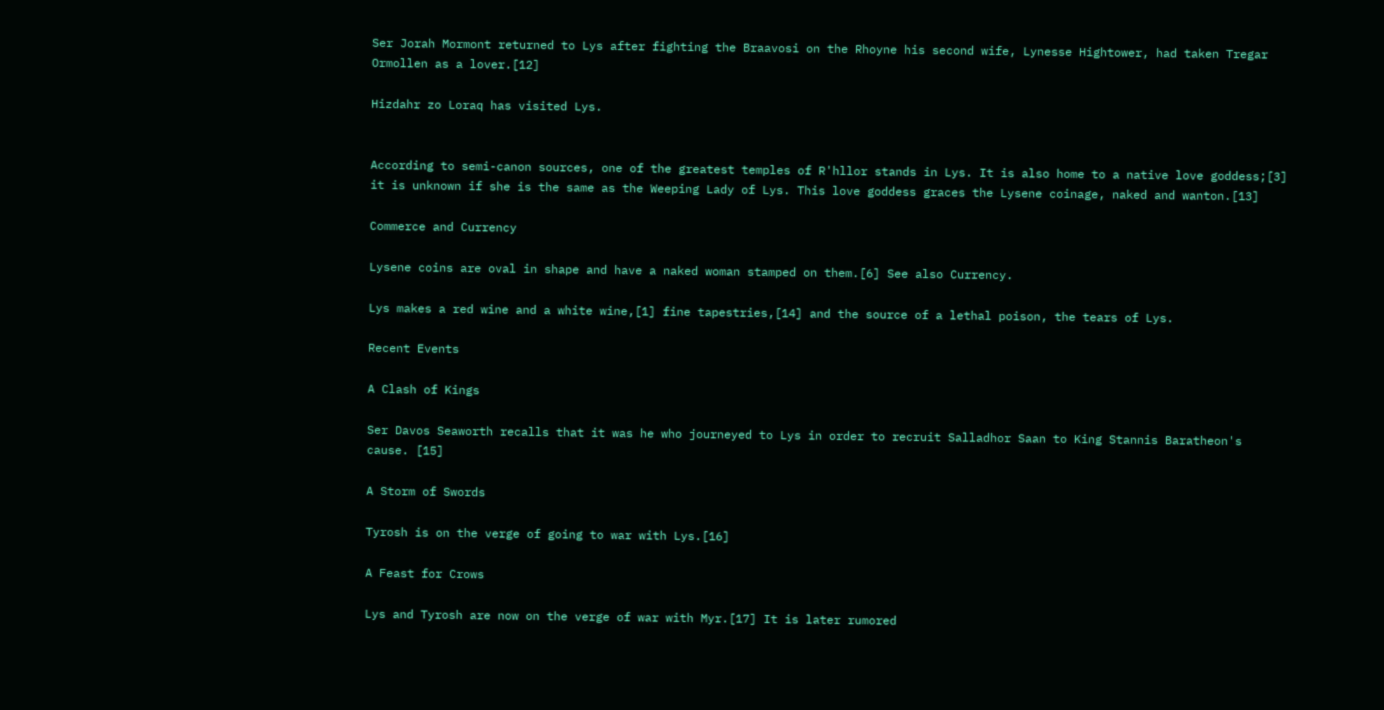Ser Jorah Mormont returned to Lys after fighting the Braavosi on the Rhoyne his second wife, Lynesse Hightower, had taken Tregar Ormollen as a lover.[12]

Hizdahr zo Loraq has visited Lys.


According to semi-canon sources, one of the greatest temples of R'hllor stands in Lys. It is also home to a native love goddess;[3] it is unknown if she is the same as the Weeping Lady of Lys. This love goddess graces the Lysene coinage, naked and wanton.[13]

Commerce and Currency

Lysene coins are oval in shape and have a naked woman stamped on them.[6] See also Currency.

Lys makes a red wine and a white wine,[1] fine tapestries,[14] and the source of a lethal poison, the tears of Lys.

Recent Events

A Clash of Kings

Ser Davos Seaworth recalls that it was he who journeyed to Lys in order to recruit Salladhor Saan to King Stannis Baratheon's cause. [15]

A Storm of Swords

Tyrosh is on the verge of going to war with Lys.[16]

A Feast for Crows

Lys and Tyrosh are now on the verge of war with Myr.[17] It is later rumored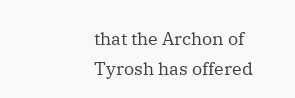that the Archon of Tyrosh has offered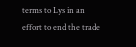terms to Lys in an effort to end the trade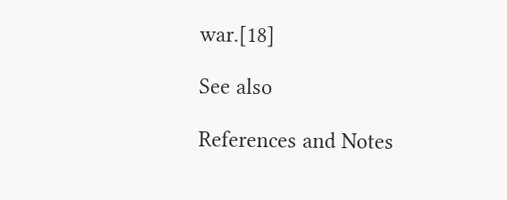war.[18]

See also

References and Notes